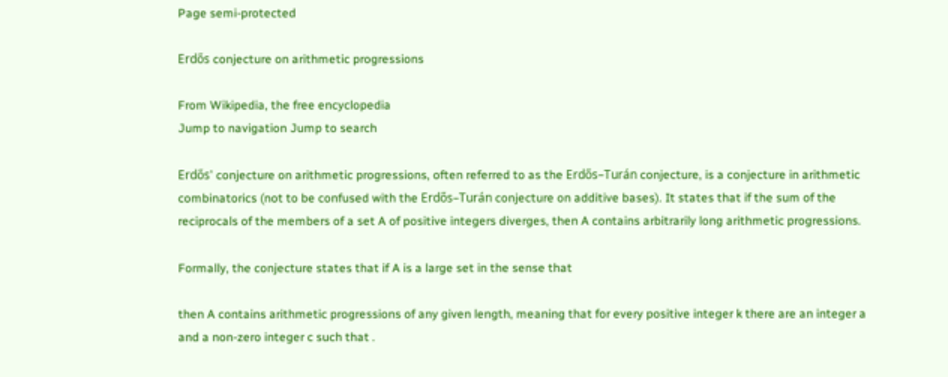Page semi-protected

Erdős conjecture on arithmetic progressions

From Wikipedia, the free encyclopedia
Jump to navigation Jump to search

Erdős' conjecture on arithmetic progressions, often referred to as the Erdős–Turán conjecture, is a conjecture in arithmetic combinatorics (not to be confused with the Erdős–Turán conjecture on additive bases). It states that if the sum of the reciprocals of the members of a set A of positive integers diverges, then A contains arbitrarily long arithmetic progressions.

Formally, the conjecture states that if A is a large set in the sense that

then A contains arithmetic progressions of any given length, meaning that for every positive integer k there are an integer a and a non-zero integer c such that .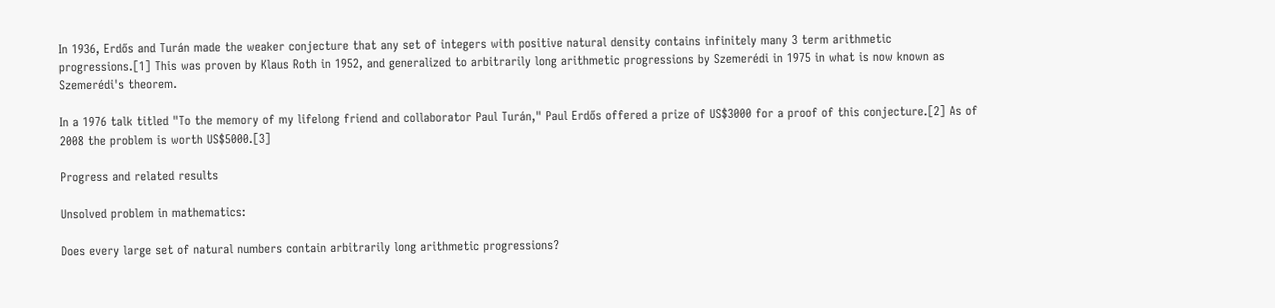In 1936, Erdős and Turán made the weaker conjecture that any set of integers with positive natural density contains infinitely many 3 term arithmetic progressions.[1] This was proven by Klaus Roth in 1952, and generalized to arbitrarily long arithmetic progressions by Szemerédi in 1975 in what is now known as Szemerédi's theorem.

In a 1976 talk titled "To the memory of my lifelong friend and collaborator Paul Turán," Paul Erdős offered a prize of US$3000 for a proof of this conjecture.[2] As of 2008 the problem is worth US$5000.[3]

Progress and related results

Unsolved problem in mathematics:

Does every large set of natural numbers contain arbitrarily long arithmetic progressions?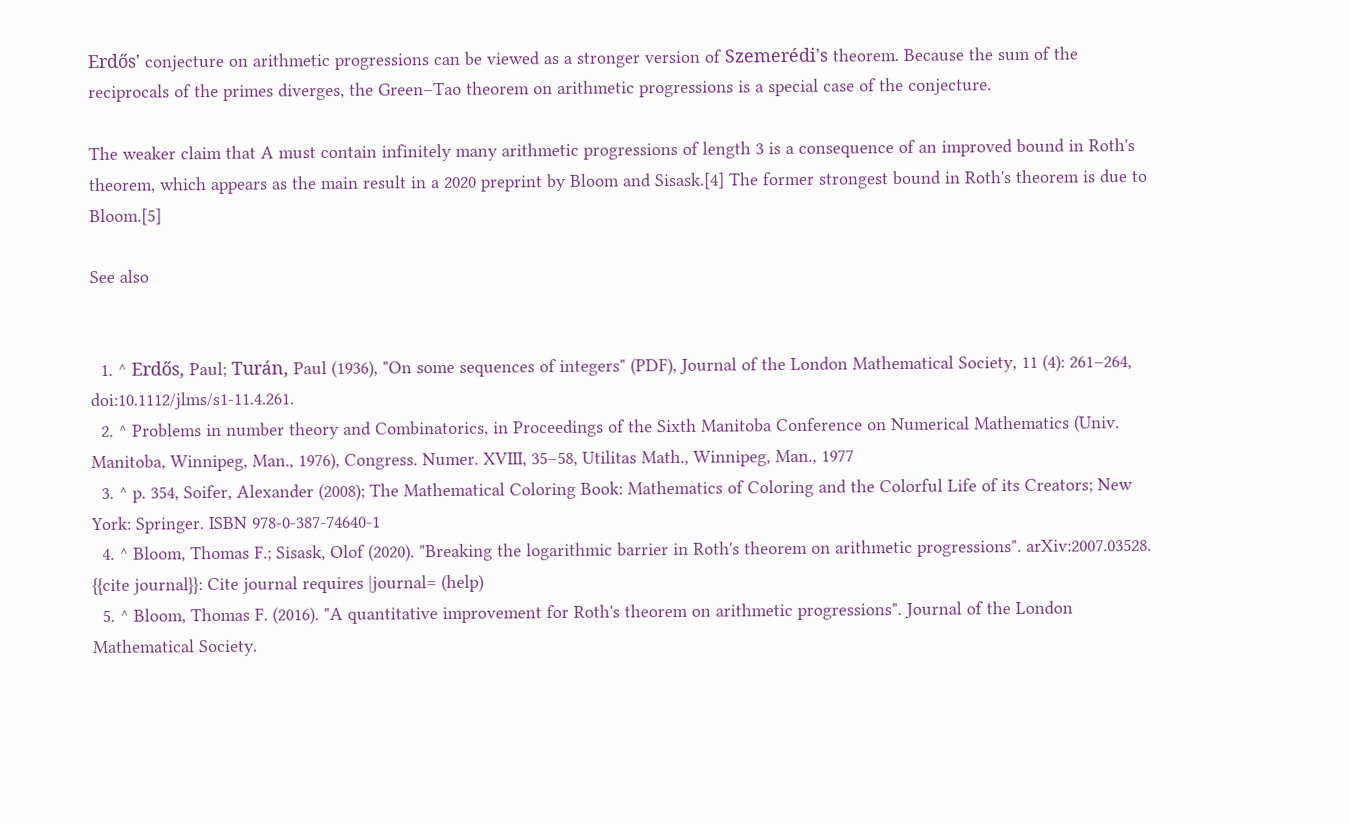Erdős' conjecture on arithmetic progressions can be viewed as a stronger version of Szemerédi's theorem. Because the sum of the reciprocals of the primes diverges, the Green–Tao theorem on arithmetic progressions is a special case of the conjecture.

The weaker claim that A must contain infinitely many arithmetic progressions of length 3 is a consequence of an improved bound in Roth's theorem, which appears as the main result in a 2020 preprint by Bloom and Sisask.[4] The former strongest bound in Roth's theorem is due to Bloom.[5]

See also


  1. ^ Erdős, Paul; Turán, Paul (1936), "On some sequences of integers" (PDF), Journal of the London Mathematical Society, 11 (4): 261–264, doi:10.1112/jlms/s1-11.4.261.
  2. ^ Problems in number theory and Combinatorics, in Proceedings of the Sixth Manitoba Conference on Numerical Mathematics (Univ. Manitoba, Winnipeg, Man., 1976), Congress. Numer. XVIII, 35–58, Utilitas Math., Winnipeg, Man., 1977
  3. ^ p. 354, Soifer, Alexander (2008); The Mathematical Coloring Book: Mathematics of Coloring and the Colorful Life of its Creators; New York: Springer. ISBN 978-0-387-74640-1
  4. ^ Bloom, Thomas F.; Sisask, Olof (2020). "Breaking the logarithmic barrier in Roth's theorem on arithmetic progressions". arXiv:2007.03528. {{cite journal}}: Cite journal requires |journal= (help)
  5. ^ Bloom, Thomas F. (2016). "A quantitative improvement for Roth's theorem on arithmetic progressions". Journal of the London Mathematical Society.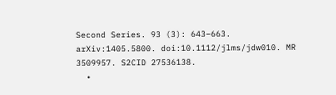Second Series. 93 (3): 643–663. arXiv:1405.5800. doi:10.1112/jlms/jdw010. MR 3509957. S2CID 27536138.
  •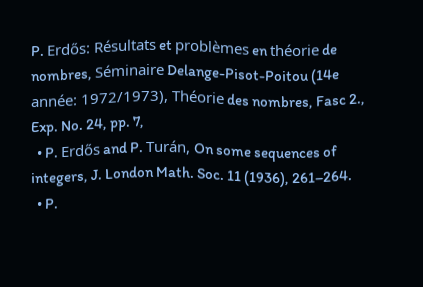P. Erdős: Résultats et problèmes en théorie de nombres, Séminaire Delange-Pisot-Poitou (14e année: 1972/1973), Théorie des nombres, Fasc 2., Exp. No. 24, pp. 7,
  • P. Erdős and P. Turán, On some sequences of integers, J. London Math. Soc. 11 (1936), 261–264.
  • P.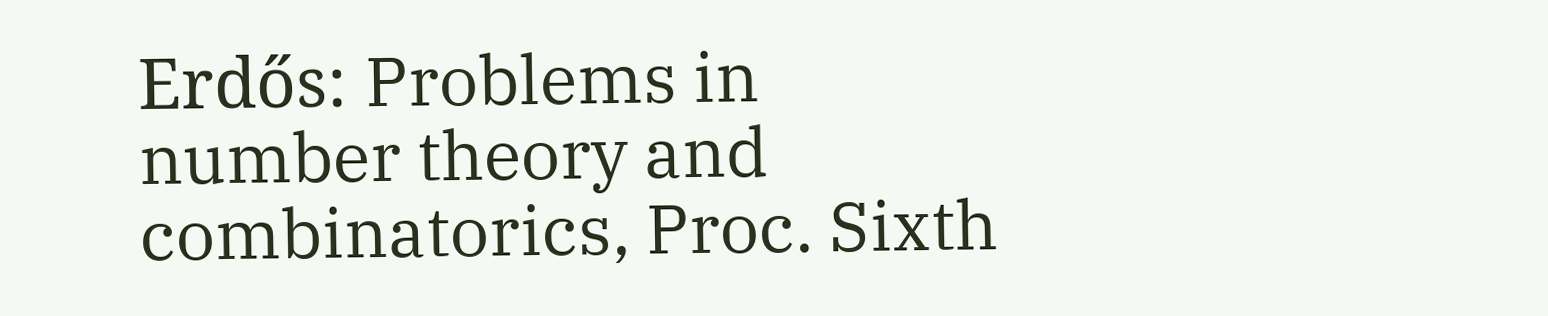Erdős: Problems in number theory and combinatorics, Proc. Sixth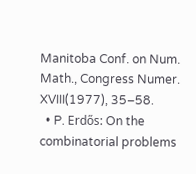Manitoba Conf. on Num. Math., Congress Numer. XVIII(1977), 35–58.
  • P. Erdős: On the combinatorial problems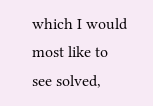which I would most like to see solved,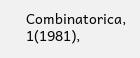Combinatorica, 1(1981),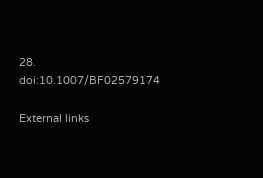28. doi:10.1007/BF02579174

External links